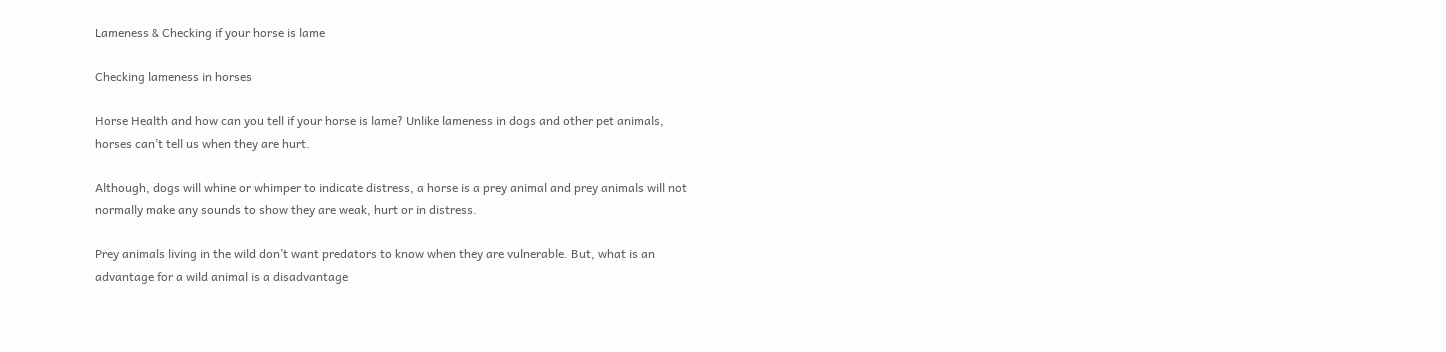Lameness & Checking if your horse is lame

Checking lameness in horses

Horse Health and how can you tell if your horse is lame? Unlike lameness in dogs and other pet animals, horses can’t tell us when they are hurt.

Although, dogs will whine or whimper to indicate distress, a horse is a prey animal and prey animals will not normally make any sounds to show they are weak, hurt or in distress.

Prey animals living in the wild don’t want predators to know when they are vulnerable. But, what is an advantage for a wild animal is a disadvantage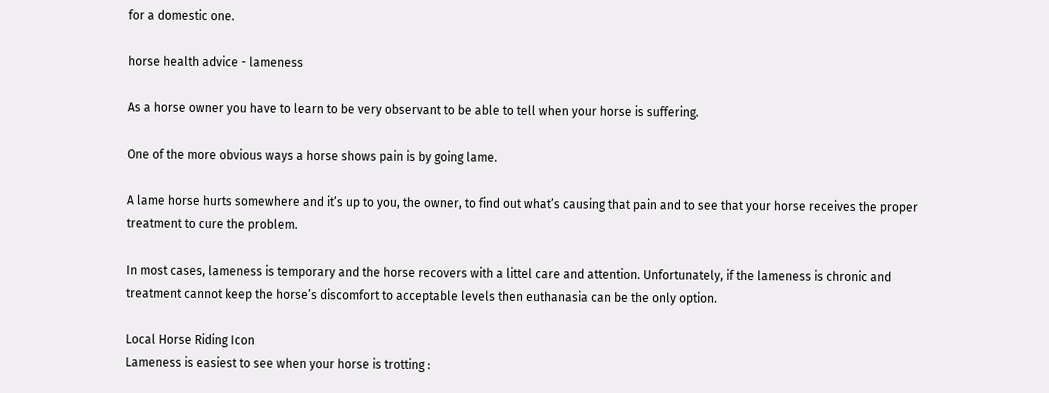for a domestic one.

horse health advice - lameness

As a horse owner you have to learn to be very observant to be able to tell when your horse is suffering.

One of the more obvious ways a horse shows pain is by going lame.

A lame horse hurts somewhere and it’s up to you, the owner, to find out what’s causing that pain and to see that your horse receives the proper treatment to cure the problem.

In most cases, lameness is temporary and the horse recovers with a littel care and attention. Unfortunately, if the lameness is chronic and treatment cannot keep the horse’s discomfort to acceptable levels then euthanasia can be the only option.

Local Horse Riding Icon
Lameness is easiest to see when your horse is trotting :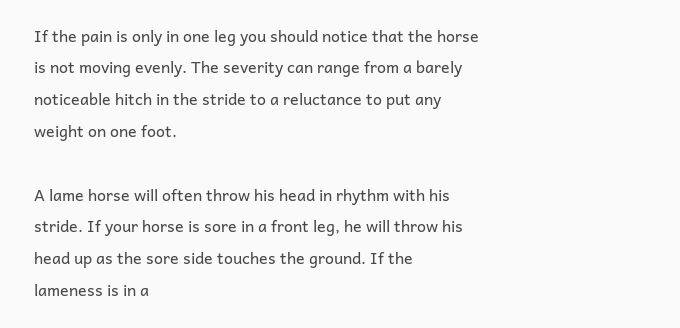If the pain is only in one leg you should notice that the horse is not moving evenly. The severity can range from a barely noticeable hitch in the stride to a reluctance to put any weight on one foot.

A lame horse will often throw his head in rhythm with his stride. If your horse is sore in a front leg, he will throw his head up as the sore side touches the ground. If the lameness is in a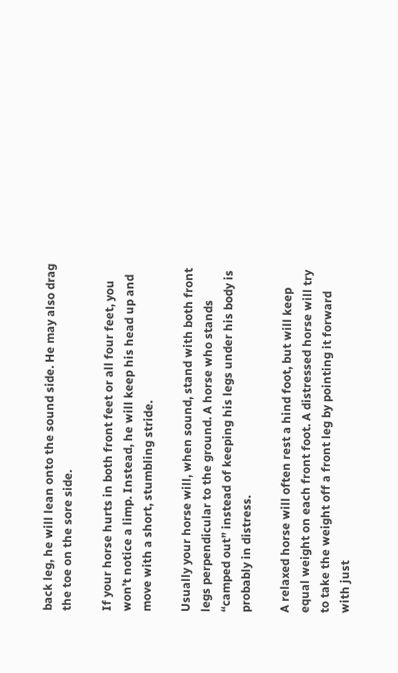back leg, he will lean onto the sound side. He may also drag the toe on the sore side.

If your horse hurts in both front feet or all four feet, you won’t notice a limp. Instead, he will keep his head up and move with a short, stumbling stride.

Usually your horse will, when sound, stand with both front legs perpendicular to the ground. A horse who stands “camped out” instead of keeping his legs under his body is probably in distress.

A relaxed horse will often rest a hind foot, but will keep equal weight on each front foot. A distressed horse will try to take the weight off a front leg by pointing it forward with just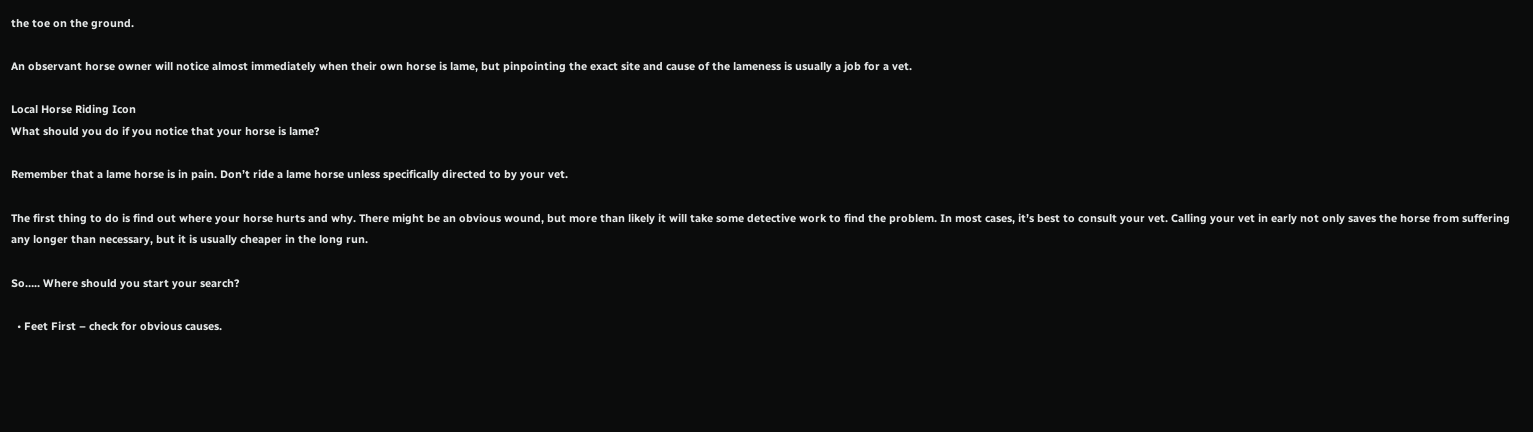the toe on the ground.

An observant horse owner will notice almost immediately when their own horse is lame, but pinpointing the exact site and cause of the lameness is usually a job for a vet.

Local Horse Riding Icon
What should you do if you notice that your horse is lame?

Remember that a lame horse is in pain. Don’t ride a lame horse unless specifically directed to by your vet.

The first thing to do is find out where your horse hurts and why. There might be an obvious wound, but more than likely it will take some detective work to find the problem. In most cases, it’s best to consult your vet. Calling your vet in early not only saves the horse from suffering any longer than necessary, but it is usually cheaper in the long run.

So….. Where should you start your search?

  • Feet First – check for obvious causes.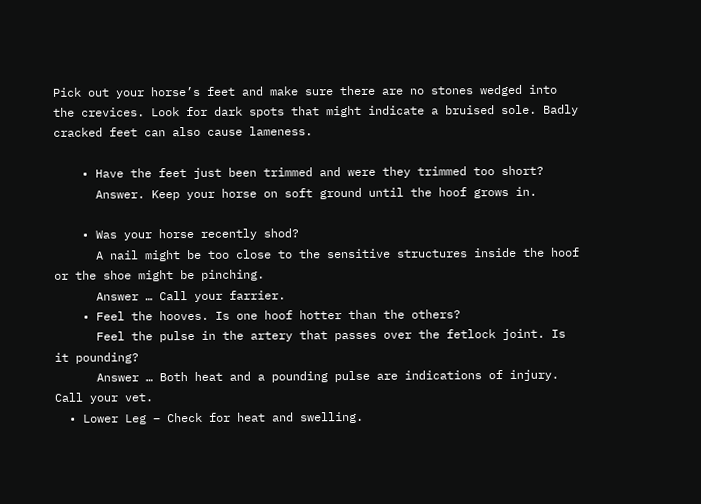Pick out your horse’s feet and make sure there are no stones wedged into the crevices. Look for dark spots that might indicate a bruised sole. Badly cracked feet can also cause lameness.

    • Have the feet just been trimmed and were they trimmed too short?
      Answer. Keep your horse on soft ground until the hoof grows in.

    • Was your horse recently shod?
      A nail might be too close to the sensitive structures inside the hoof or the shoe might be pinching.
      Answer … Call your farrier.
    • Feel the hooves. Is one hoof hotter than the others?
      Feel the pulse in the artery that passes over the fetlock joint. Is it pounding?
      Answer … Both heat and a pounding pulse are indications of injury. Call your vet.
  • Lower Leg – Check for heat and swelling.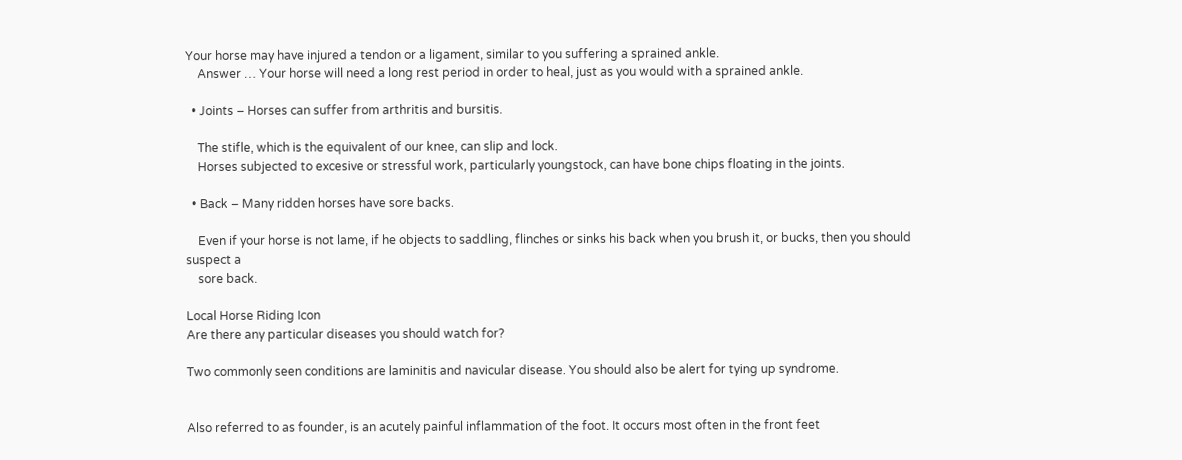Your horse may have injured a tendon or a ligament, similar to you suffering a sprained ankle.
    Answer … Your horse will need a long rest period in order to heal, just as you would with a sprained ankle.

  • Joints – Horses can suffer from arthritis and bursitis.

    The stifle, which is the equivalent of our knee, can slip and lock.
    Horses subjected to excesive or stressful work, particularly youngstock, can have bone chips floating in the joints.

  • Back – Many ridden horses have sore backs.

    Even if your horse is not lame, if he objects to saddling, flinches or sinks his back when you brush it, or bucks, then you should suspect a
    sore back.

Local Horse Riding Icon
Are there any particular diseases you should watch for?

Two commonly seen conditions are laminitis and navicular disease. You should also be alert for tying up syndrome.


Also referred to as founder, is an acutely painful inflammation of the foot. It occurs most often in the front feet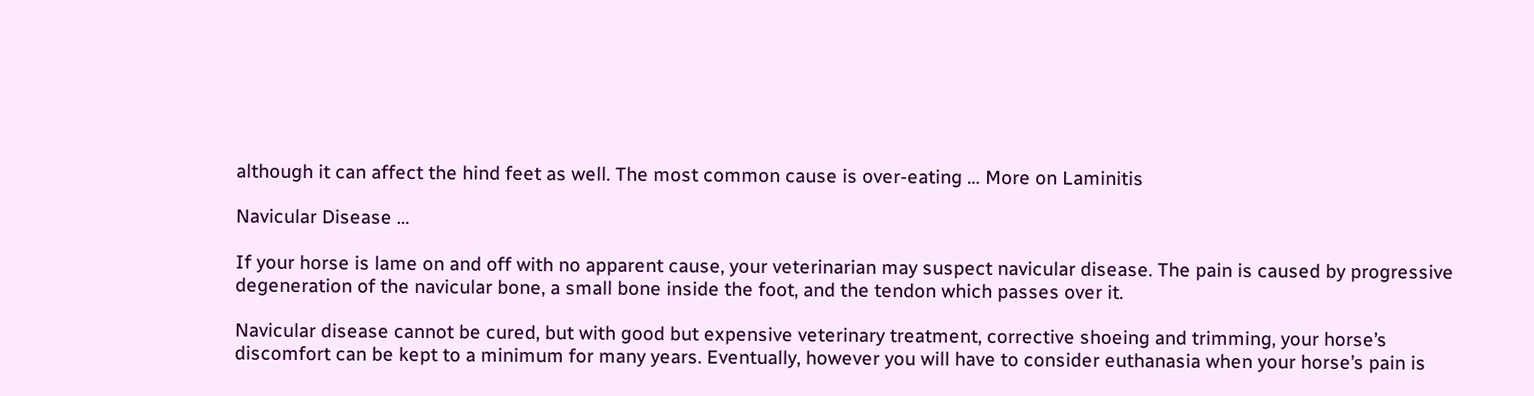although it can affect the hind feet as well. The most common cause is over-eating … More on Laminitis

Navicular Disease …

If your horse is lame on and off with no apparent cause, your veterinarian may suspect navicular disease. The pain is caused by progressive degeneration of the navicular bone, a small bone inside the foot, and the tendon which passes over it.

Navicular disease cannot be cured, but with good but expensive veterinary treatment, corrective shoeing and trimming, your horse’s discomfort can be kept to a minimum for many years. Eventually, however you will have to consider euthanasia when your horse’s pain is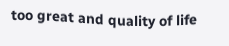too great and quality of life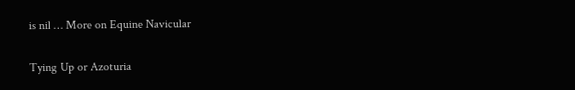is nil … More on Equine Navicular

Tying Up or Azoturia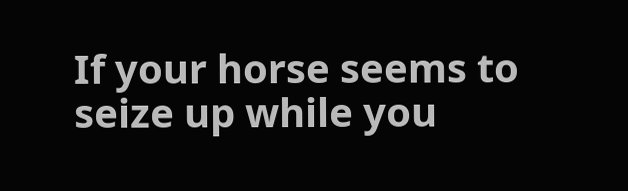If your horse seems to seize up while you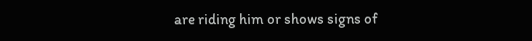are riding him or shows signs of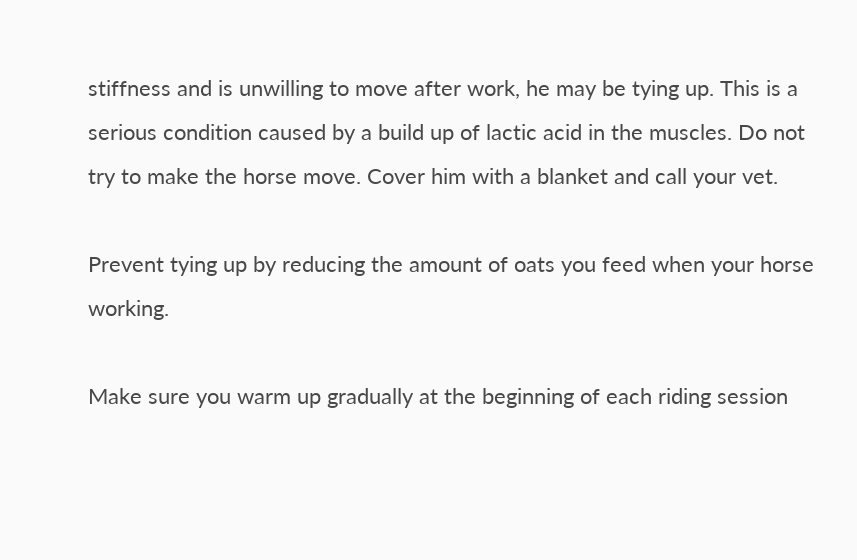stiffness and is unwilling to move after work, he may be tying up. This is a serious condition caused by a build up of lactic acid in the muscles. Do not try to make the horse move. Cover him with a blanket and call your vet.

Prevent tying up by reducing the amount of oats you feed when your horse working.

Make sure you warm up gradually at the beginning of each riding session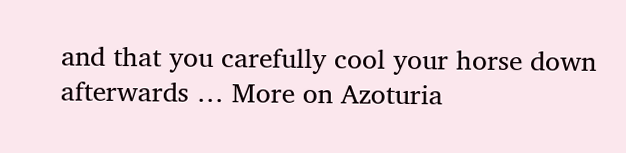and that you carefully cool your horse down afterwards … More on Azoturia